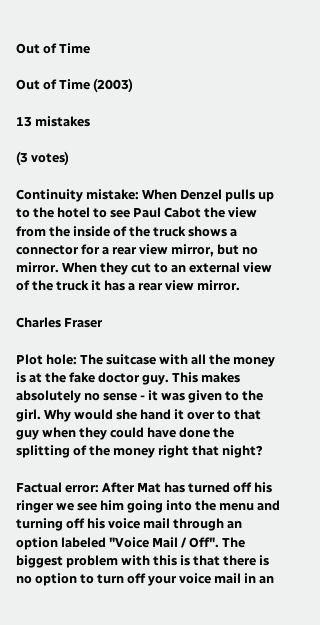Out of Time

Out of Time (2003)

13 mistakes

(3 votes)

Continuity mistake: When Denzel pulls up to the hotel to see Paul Cabot the view from the inside of the truck shows a connector for a rear view mirror, but no mirror. When they cut to an external view of the truck it has a rear view mirror.

Charles Fraser

Plot hole: The suitcase with all the money is at the fake doctor guy. This makes absolutely no sense - it was given to the girl. Why would she hand it over to that guy when they could have done the splitting of the money right that night?

Factual error: After Mat has turned off his ringer we see him going into the menu and turning off his voice mail through an option labeled "Voice Mail / Off". The biggest problem with this is that there is no option to turn off your voice mail in an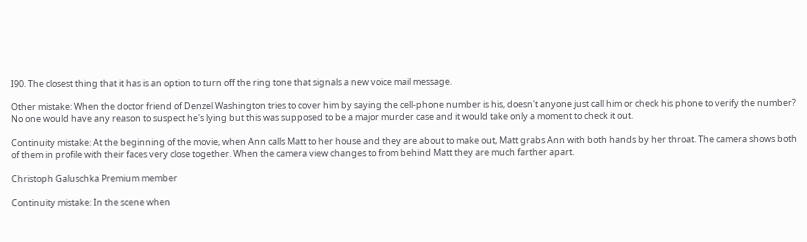I90. The closest thing that it has is an option to turn off the ring tone that signals a new voice mail message.

Other mistake: When the doctor friend of Denzel Washington tries to cover him by saying the cell-phone number is his, doesn't anyone just call him or check his phone to verify the number? No one would have any reason to suspect he's lying but this was supposed to be a major murder case and it would take only a moment to check it out.

Continuity mistake: At the beginning of the movie, when Ann calls Matt to her house and they are about to make out, Matt grabs Ann with both hands by her throat. The camera shows both of them in profile with their faces very close together. When the camera view changes to from behind Matt they are much farther apart.

Christoph Galuschka Premium member

Continuity mistake: In the scene when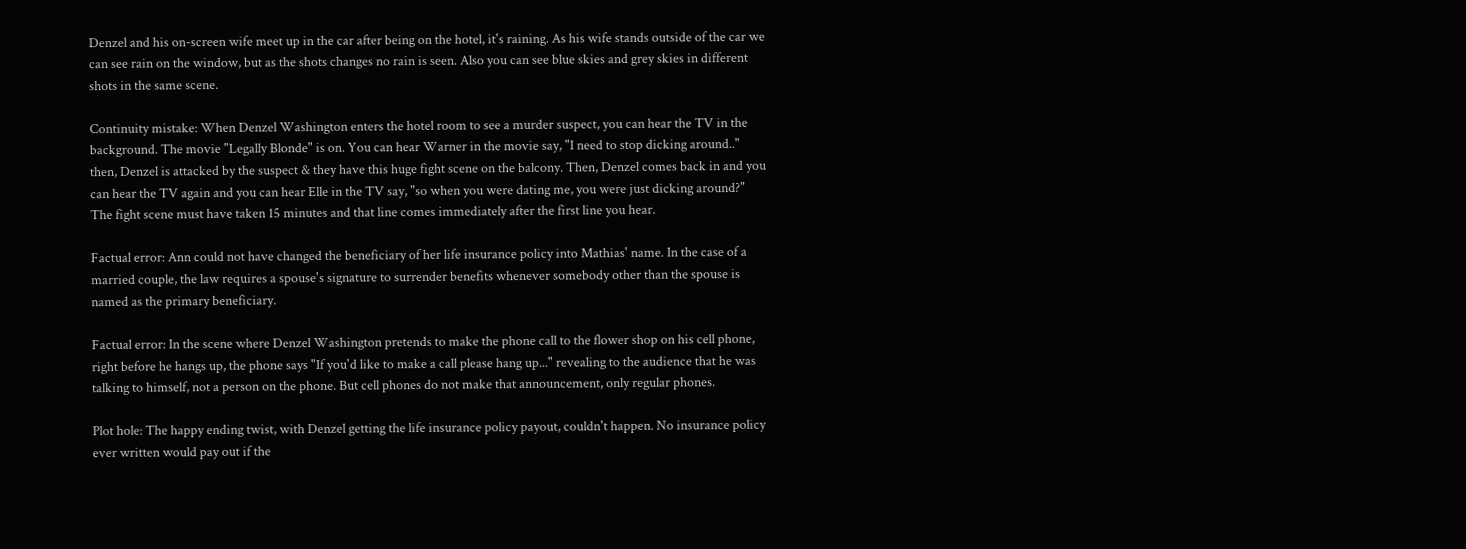Denzel and his on-screen wife meet up in the car after being on the hotel, it's raining. As his wife stands outside of the car we can see rain on the window, but as the shots changes no rain is seen. Also you can see blue skies and grey skies in different shots in the same scene.

Continuity mistake: When Denzel Washington enters the hotel room to see a murder suspect, you can hear the TV in the background. The movie "Legally Blonde" is on. You can hear Warner in the movie say, "I need to stop dicking around.." then, Denzel is attacked by the suspect & they have this huge fight scene on the balcony. Then, Denzel comes back in and you can hear the TV again and you can hear Elle in the TV say, "so when you were dating me, you were just dicking around?" The fight scene must have taken 15 minutes and that line comes immediately after the first line you hear.

Factual error: Ann could not have changed the beneficiary of her life insurance policy into Mathias' name. In the case of a married couple, the law requires a spouse's signature to surrender benefits whenever somebody other than the spouse is named as the primary beneficiary.

Factual error: In the scene where Denzel Washington pretends to make the phone call to the flower shop on his cell phone, right before he hangs up, the phone says "If you'd like to make a call please hang up..." revealing to the audience that he was talking to himself, not a person on the phone. But cell phones do not make that announcement, only regular phones.

Plot hole: The happy ending twist, with Denzel getting the life insurance policy payout, couldn't happen. No insurance policy ever written would pay out if the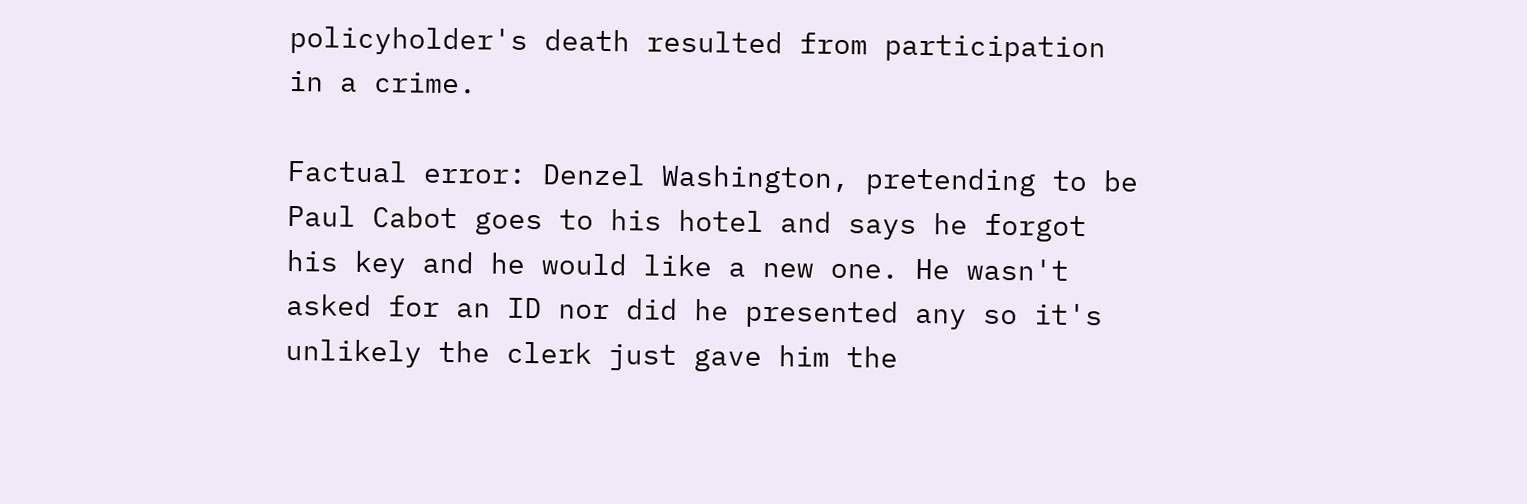policyholder's death resulted from participation in a crime.

Factual error: Denzel Washington, pretending to be Paul Cabot goes to his hotel and says he forgot his key and he would like a new one. He wasn't asked for an ID nor did he presented any so it's unlikely the clerk just gave him the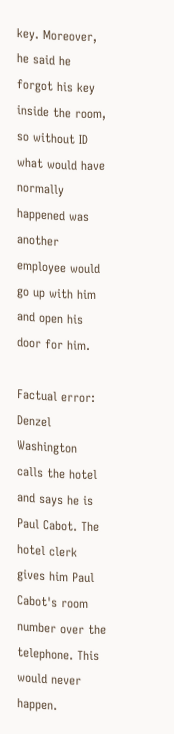key. Moreover, he said he forgot his key inside the room, so without ID what would have normally happened was another employee would go up with him and open his door for him.

Factual error: Denzel Washington calls the hotel and says he is Paul Cabot. The hotel clerk gives him Paul Cabot's room number over the telephone. This would never happen.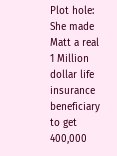Plot hole: She made Matt a real 1 Million dollar life insurance beneficiary to get 400,000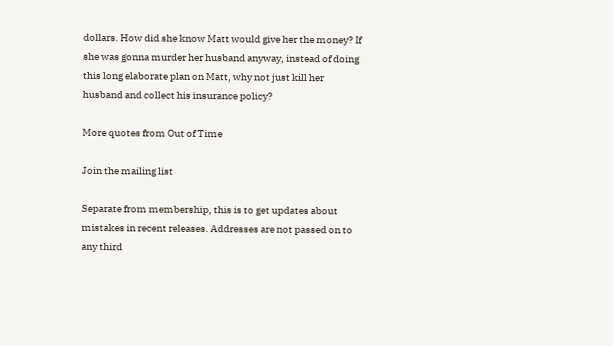dollars. How did she know Matt would give her the money? If she was gonna murder her husband anyway, instead of doing this long elaborate plan on Matt, why not just kill her husband and collect his insurance policy?

More quotes from Out of Time

Join the mailing list

Separate from membership, this is to get updates about mistakes in recent releases. Addresses are not passed on to any third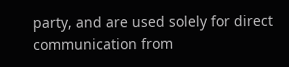party, and are used solely for direct communication from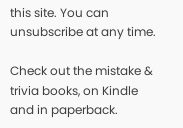this site. You can unsubscribe at any time.

Check out the mistake & trivia books, on Kindle and in paperback.